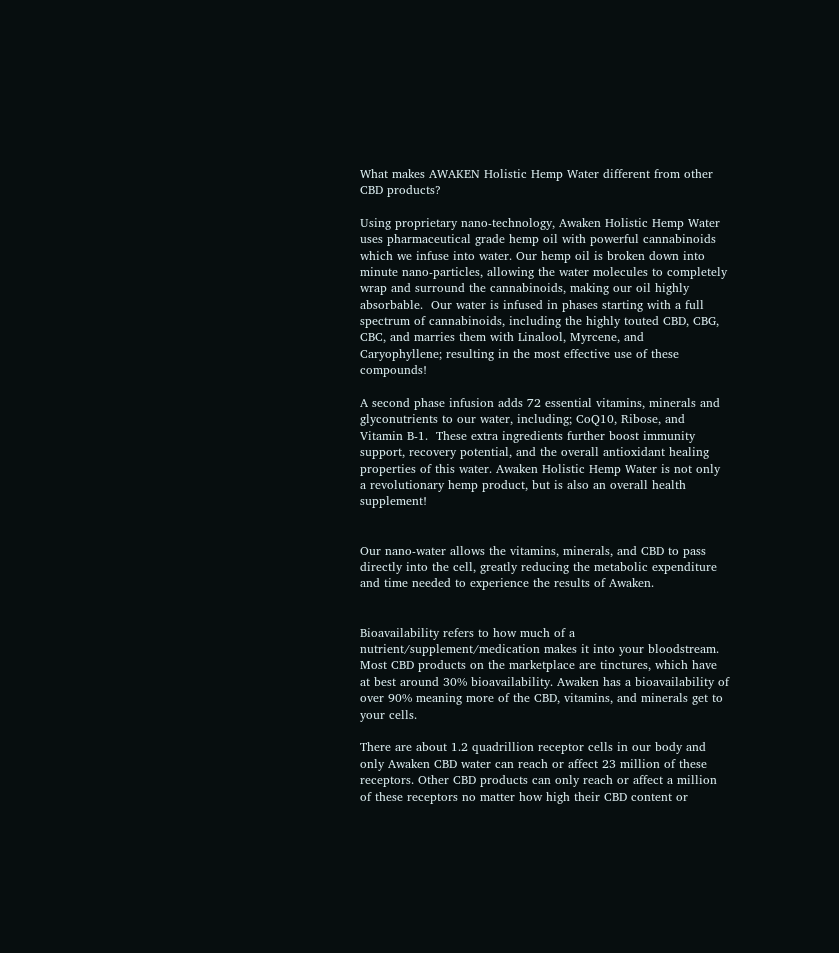What makes AWAKEN Holistic Hemp Water different from other CBD products?

Using proprietary nano-technology, Awaken Holistic Hemp Water uses pharmaceutical grade hemp oil with powerful cannabinoids which we infuse into water. Our hemp oil is broken down into minute nano-particles, allowing the water molecules to completely wrap and surround the cannabinoids, making our oil highly absorbable.  Our water is infused in phases starting with a full spectrum of cannabinoids, including the highly touted CBD, CBG, CBC, and marries them with Linalool, Myrcene, and Caryophyllene; resulting in the most effective use of these compounds!

A second phase infusion adds 72 essential vitamins, minerals and glyconutrients to our water, including; CoQ10, Ribose, and Vitamin B-1.  These extra ingredients further boost immunity support, recovery potential, and the overall antioxidant healing properties of this water. Awaken Holistic Hemp Water is not only a revolutionary hemp product, but is also an overall health supplement!


Our nano-water allows the vitamins, minerals, and CBD to pass directly into the cell, greatly reducing the metabolic expenditure and time needed to experience the results of Awaken.


Bioavailability refers to how much of a nutrient/supplement/medication makes it into your bloodstream. Most CBD products on the marketplace are tinctures, which have at best around 30% bioavailability. Awaken has a bioavailability of over 90% meaning more of the CBD, vitamins, and minerals get to your cells.

There are about 1.2 quadrillion receptor cells in our body and only Awaken CBD water can reach or affect 23 million of these receptors. Other CBD products can only reach or affect a million of these receptors no matter how high their CBD content or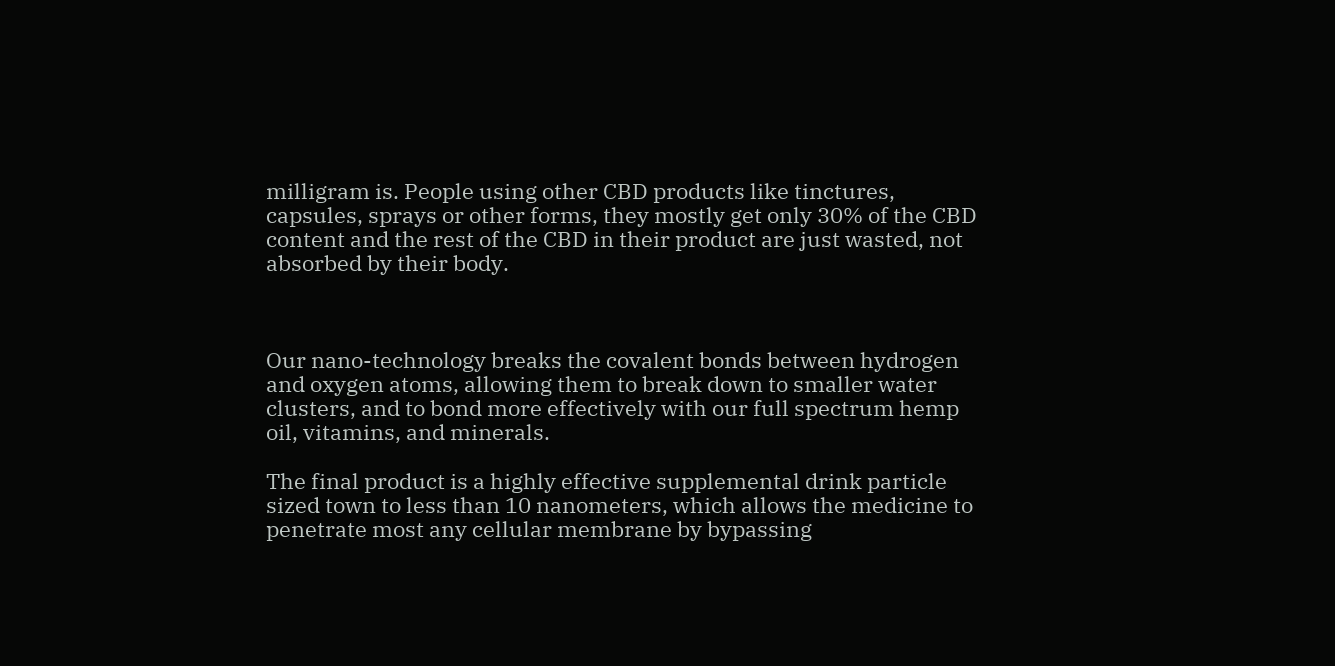milligram is. People using other CBD products like tinctures, capsules, sprays or other forms, they mostly get only 30% of the CBD content and the rest of the CBD in their product are just wasted, not absorbed by their body.



Our nano-technology breaks the covalent bonds between hydrogen and oxygen atoms, allowing them to break down to smaller water clusters, and to bond more effectively with our full spectrum hemp oil, vitamins, and minerals.

The final product is a highly effective supplemental drink particle sized town to less than 10 nanometers, which allows the medicine to penetrate most any cellular membrane by bypassing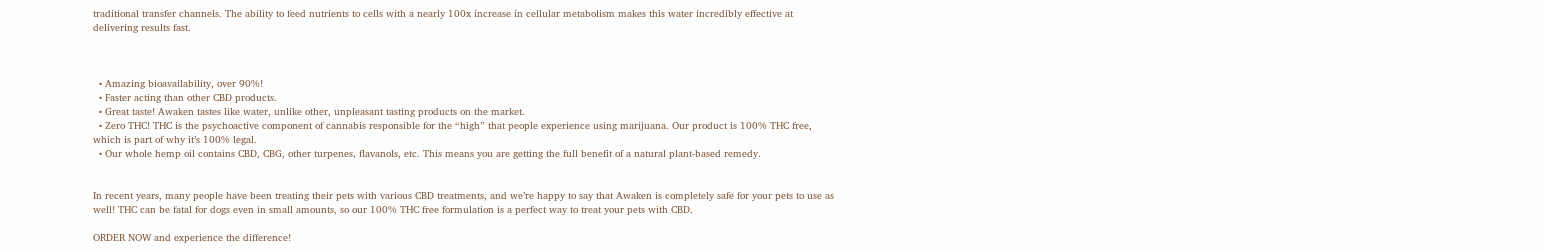traditional transfer channels. The ability to feed nutrients to cells with a nearly 100x increase in cellular metabolism makes this water incredibly effective at delivering results fast.



  • Amazing bioavailability, over 90%!
  • Faster acting than other CBD products.
  • Great taste! Awaken tastes like water, unlike other, unpleasant tasting products on the market.
  • Zero THC! THC is the psychoactive component of cannabis responsible for the “high” that people experience using marijuana. Our product is 100% THC free, which is part of why it’s 100% legal.
  • Our whole hemp oil contains CBD, CBG, other turpenes, flavanols, etc. This means you are getting the full benefit of a natural plant-based remedy.


In recent years, many people have been treating their pets with various CBD treatments, and we’re happy to say that Awaken is completely safe for your pets to use as well! THC can be fatal for dogs even in small amounts, so our 100% THC free formulation is a perfect way to treat your pets with CBD.

ORDER NOW and experience the difference!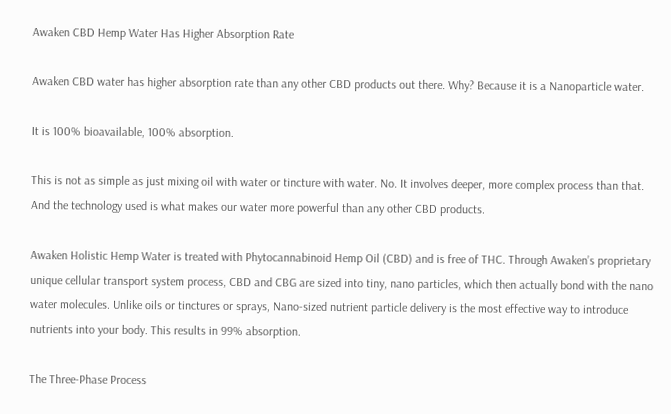Awaken CBD Hemp Water Has Higher Absorption Rate

Awaken CBD water has higher absorption rate than any other CBD products out there. Why? Because it is a Nanoparticle water.

It is 100% bioavailable, 100% absorption.

This is not as simple as just mixing oil with water or tincture with water. No. It involves deeper, more complex process than that. And the technology used is what makes our water more powerful than any other CBD products.

Awaken Holistic Hemp Water is treated with Phytocannabinoid Hemp Oil (CBD) and is free of THC. Through Awaken’s proprietary unique cellular transport system process, CBD and CBG are sized into tiny, nano particles, which then actually bond with the nano water molecules. Unlike oils or tinctures or sprays, Nano-sized nutrient particle delivery is the most effective way to introduce nutrients into your body. This results in 99% absorption.

The Three-Phase Process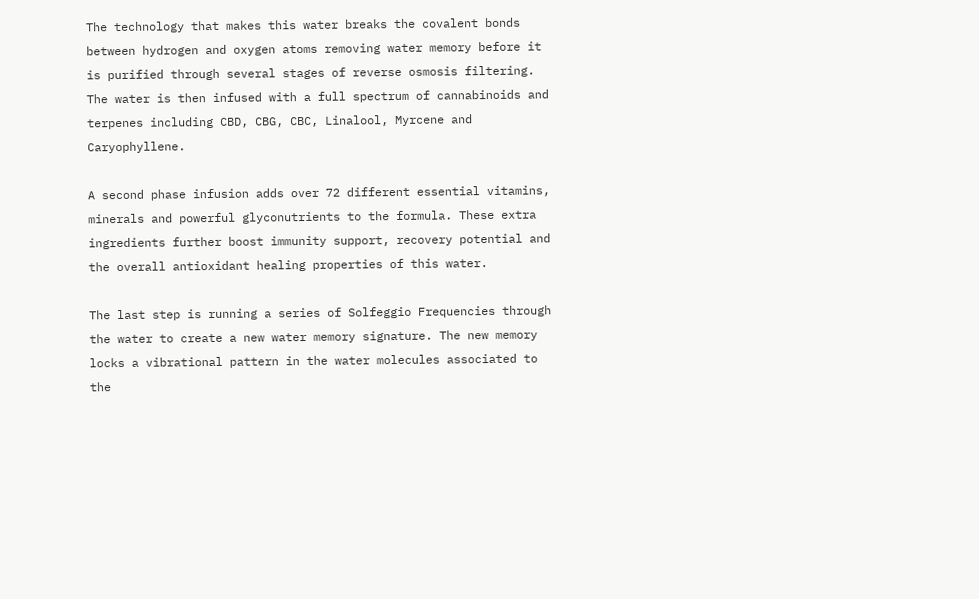The technology that makes this water breaks the covalent bonds between hydrogen and oxygen atoms removing water memory before it is purified through several stages of reverse osmosis filtering. The water is then infused with a full spectrum of cannabinoids and terpenes including CBD, CBG, CBC, Linalool, Myrcene and Caryophyllene.

A second phase infusion adds over 72 different essential vitamins, minerals and powerful glyconutrients to the formula. These extra ingredients further boost immunity support, recovery potential and the overall antioxidant healing properties of this water.

The last step is running a series of Solfeggio Frequencies through the water to create a new water memory signature. The new memory locks a vibrational pattern in the water molecules associated to the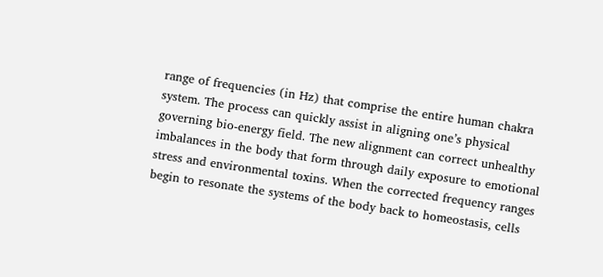range of frequencies (in Hz) that comprise the entire human chakra system. The process can quickly assist in aligning one’s physical governing bio-energy field. The new alignment can correct unhealthy imbalances in the body that form through daily exposure to emotional stress and environmental toxins. When the corrected frequency ranges begin to resonate the systems of the body back to homeostasis, cells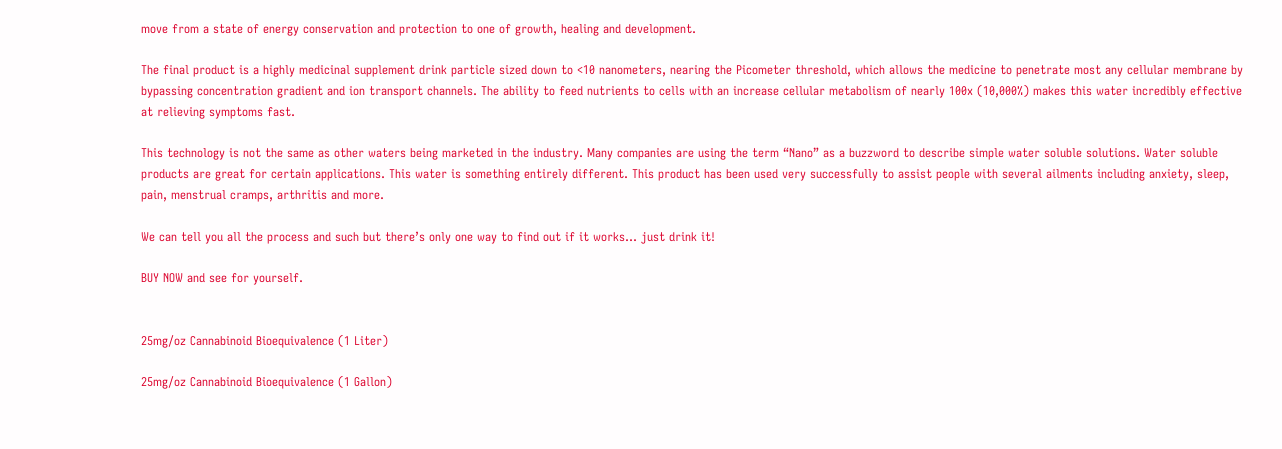move from a state of energy conservation and protection to one of growth, healing and development.

The final product is a highly medicinal supplement drink particle sized down to <10 nanometers, nearing the Picometer threshold, which allows the medicine to penetrate most any cellular membrane by bypassing concentration gradient and ion transport channels. The ability to feed nutrients to cells with an increase cellular metabolism of nearly 100x (10,000%) makes this water incredibly effective at relieving symptoms fast.

This technology is not the same as other waters being marketed in the industry. Many companies are using the term “Nano” as a buzzword to describe simple water soluble solutions. Water soluble products are great for certain applications. This water is something entirely different. This product has been used very successfully to assist people with several ailments including anxiety, sleep, pain, menstrual cramps, arthritis and more.

We can tell you all the process and such but there’s only one way to find out if it works… just drink it!

BUY NOW and see for yourself.


25mg/oz Cannabinoid Bioequivalence (1 Liter)

25mg/oz Cannabinoid Bioequivalence (1 Gallon)